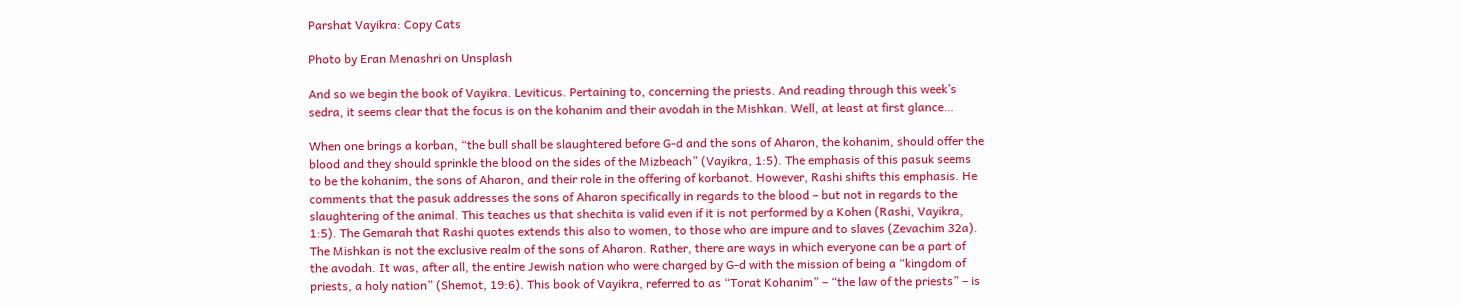Parshat Vayikra: Copy Cats

Photo by Eran Menashri on Unsplash

And so we begin the book of Vayikra. Leviticus. Pertaining to, concerning the priests. And reading through this week’s sedra, it seems clear that the focus is on the kohanim and their avodah in the Mishkan. Well, at least at first glance…

When one brings a korban, “the bull shall be slaughtered before G-d and the sons of Aharon, the kohanim, should offer the blood and they should sprinkle the blood on the sides of the Mizbeach” (Vayikra, 1:5). The emphasis of this pasuk seems to be the kohanim, the sons of Aharon, and their role in the offering of korbanot. However, Rashi shifts this emphasis. He comments that the pasuk addresses the sons of Aharon specifically in regards to the blood – but not in regards to the slaughtering of the animal. This teaches us that shechita is valid even if it is not performed by a Kohen (Rashi, Vayikra, 1:5). The Gemarah that Rashi quotes extends this also to women, to those who are impure and to slaves (Zevachim 32a). The Mishkan is not the exclusive realm of the sons of Aharon. Rather, there are ways in which everyone can be a part of the avodah. It was, after all, the entire Jewish nation who were charged by G-d with the mission of being a “kingdom of priests, a holy nation” (Shemot, 19:6). This book of Vayikra, referred to as “Torat Kohanim” – “the law of the priests” – is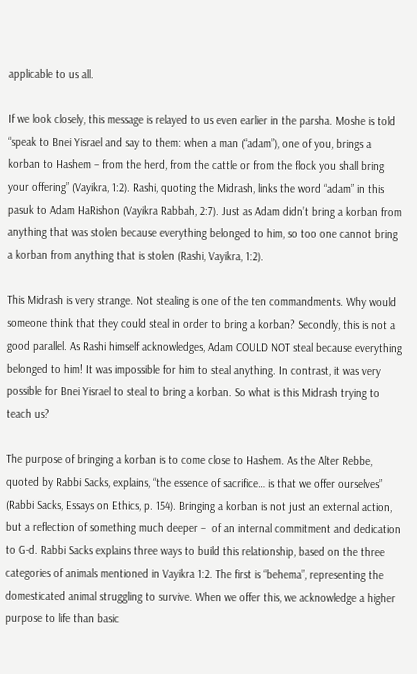applicable to us all.

If we look closely, this message is relayed to us even earlier in the parsha. Moshe is told “speak to Bnei Yisrael and say to them: when a man (“adam”), one of you, brings a korban to Hashem – from the herd, from the cattle or from the flock you shall bring your offering” (Vayikra, 1:2). Rashi, quoting the Midrash, links the word “adam” in this pasuk to Adam HaRishon (Vayikra Rabbah, 2:7). Just as Adam didn’t bring a korban from anything that was stolen because everything belonged to him, so too one cannot bring a korban from anything that is stolen (Rashi, Vayikra, 1:2).

This Midrash is very strange. Not stealing is one of the ten commandments. Why would someone think that they could steal in order to bring a korban? Secondly, this is not a good parallel. As Rashi himself acknowledges, Adam COULD NOT steal because everything belonged to him! It was impossible for him to steal anything. In contrast, it was very possible for Bnei Yisrael to steal to bring a korban. So what is this Midrash trying to teach us?

The purpose of bringing a korban is to come close to Hashem. As the Alter Rebbe, quoted by Rabbi Sacks, explains, “the essence of sacrifice… is that we offer ourselves” (Rabbi Sacks, Essays on Ethics, p. 154). Bringing a korban is not just an external action, but a reflection of something much deeper –  of an internal commitment and dedication to G-d. Rabbi Sacks explains three ways to build this relationship, based on the three categories of animals mentioned in Vayikra 1:2. The first is “behema”, representing the domesticated animal struggling to survive. When we offer this, we acknowledge a higher purpose to life than basic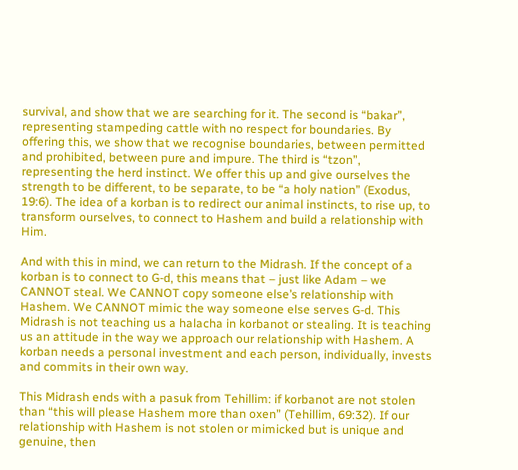survival, and show that we are searching for it. The second is “bakar”, representing stampeding cattle with no respect for boundaries. By offering this, we show that we recognise boundaries, between permitted and prohibited, between pure and impure. The third is “tzon”, representing the herd instinct. We offer this up and give ourselves the strength to be different, to be separate, to be “a holy nation” (Exodus, 19:6). The idea of a korban is to redirect our animal instincts, to rise up, to transform ourselves, to connect to Hashem and build a relationship with Him.

And with this in mind, we can return to the Midrash. If the concept of a korban is to connect to G-d, this means that – just like Adam – we CANNOT steal. We CANNOT copy someone else’s relationship with Hashem. We CANNOT mimic the way someone else serves G-d. This Midrash is not teaching us a halacha in korbanot or stealing. It is teaching us an attitude in the way we approach our relationship with Hashem. A korban needs a personal investment and each person, individually, invests and commits in their own way.

This Midrash ends with a pasuk from Tehillim: if korbanot are not stolen than “this will please Hashem more than oxen” (Tehillim, 69:32). If our relationship with Hashem is not stolen or mimicked but is unique and genuine, then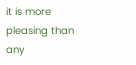it is more pleasing than any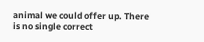animal we could offer up. There is no single correct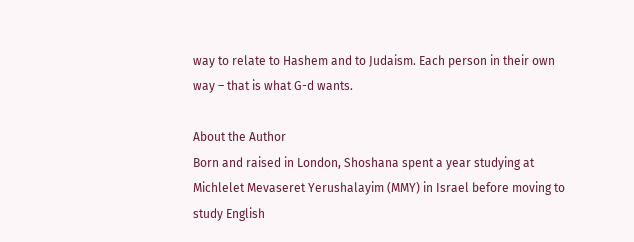way to relate to Hashem and to Judaism. Each person in their own way – that is what G-d wants.

About the Author
Born and raised in London, Shoshana spent a year studying at Michlelet Mevaseret Yerushalayim (MMY) in Israel before moving to study English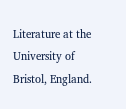Literature at the University of Bristol, England.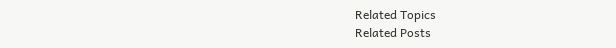Related Topics
Related Posts